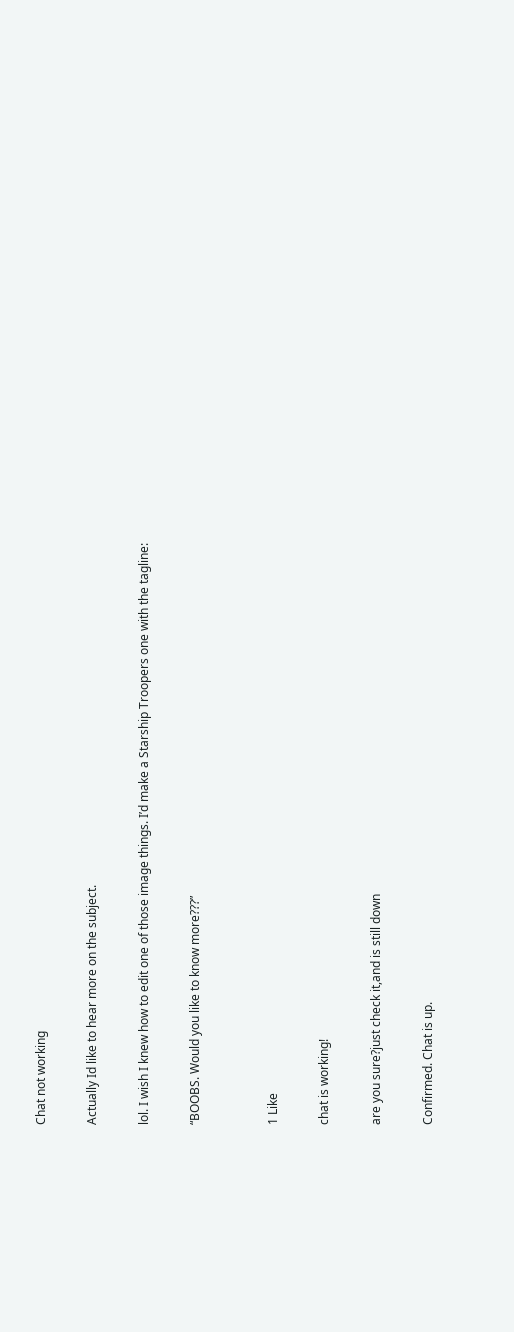Chat not working

Actually Id like to hear more on the subject.

lol. I wish I knew how to edit one of those image things. I’d make a Starship Troopers one with the tagline:

“BOOBS. Would you like to know more???”


1 Like

chat is working!

are you sure?just check it,and is still down

Confirmed. Chat is up.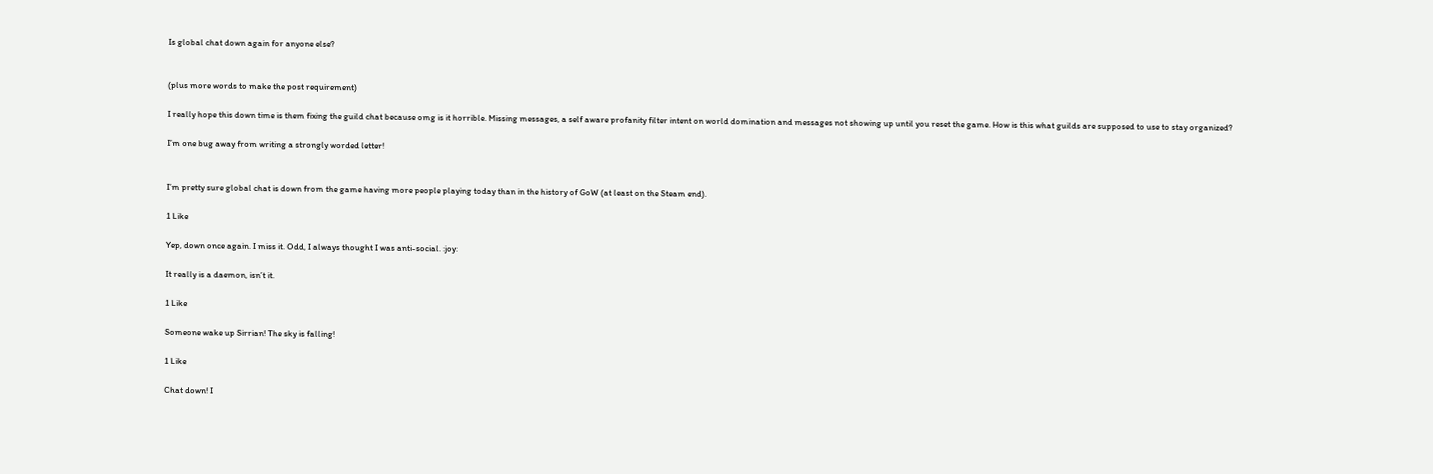Is global chat down again for anyone else?


(plus more words to make the post requirement)

I really hope this down time is them fixing the guild chat because omg is it horrible. Missing messages, a self aware profanity filter intent on world domination and messages not showing up until you reset the game. How is this what guilds are supposed to use to stay organized?

I’m one bug away from writing a strongly worded letter!


I’m pretty sure global chat is down from the game having more people playing today than in the history of GoW (at least on the Steam end).

1 Like

Yep, down once again. I miss it. Odd, I always thought I was anti-social. :joy:

It really is a daemon, isn’t it.

1 Like

Someone wake up Sirrian! The sky is falling!

1 Like

Chat down! I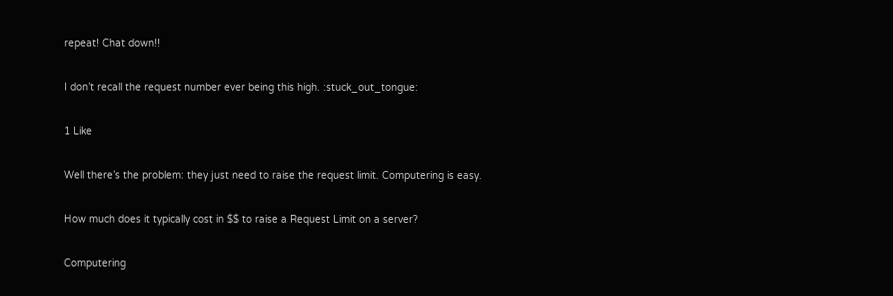repeat! Chat down!!

I don’t recall the request number ever being this high. :stuck_out_tongue:

1 Like

Well there’s the problem: they just need to raise the request limit. Computering is easy.

How much does it typically cost in $$ to raise a Request Limit on a server?

Computering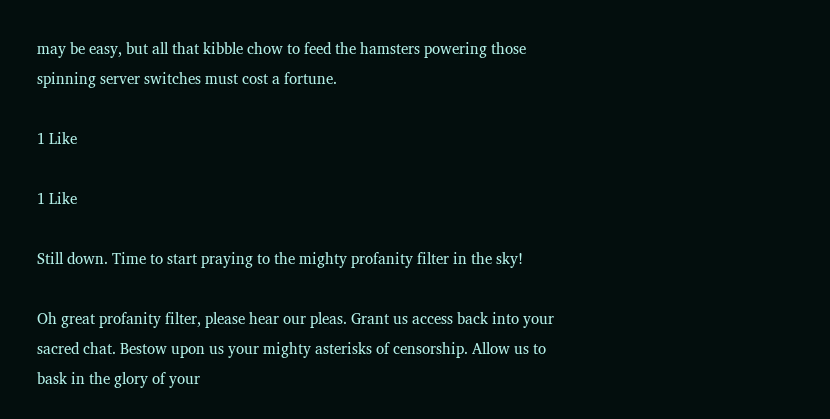may be easy, but all that kibble chow to feed the hamsters powering those spinning server switches must cost a fortune.

1 Like

1 Like

Still down. Time to start praying to the mighty profanity filter in the sky!

Oh great profanity filter, please hear our pleas. Grant us access back into your sacred chat. Bestow upon us your mighty asterisks of censorship. Allow us to bask in the glory of your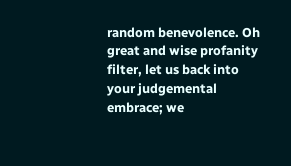random benevolence. Oh great and wise profanity filter, let us back into your judgemental embrace; we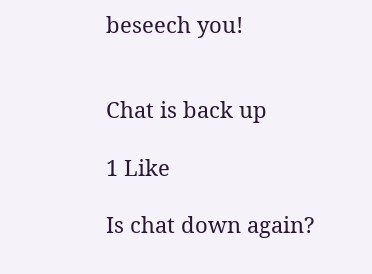beseech you!


Chat is back up

1 Like

Is chat down again?